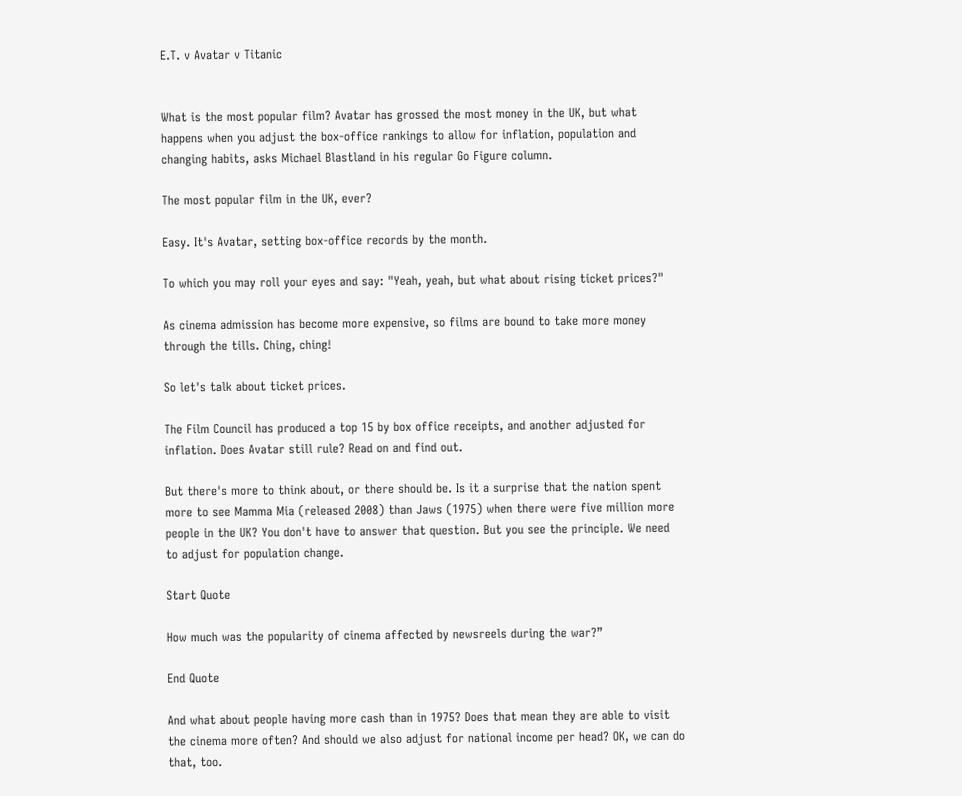E.T. v Avatar v Titanic


What is the most popular film? Avatar has grossed the most money in the UK, but what happens when you adjust the box-office rankings to allow for inflation, population and changing habits, asks Michael Blastland in his regular Go Figure column.

The most popular film in the UK, ever?

Easy. It's Avatar, setting box-office records by the month.

To which you may roll your eyes and say: "Yeah, yeah, but what about rising ticket prices?"

As cinema admission has become more expensive, so films are bound to take more money through the tills. Ching, ching!

So let's talk about ticket prices.

The Film Council has produced a top 15 by box office receipts, and another adjusted for inflation. Does Avatar still rule? Read on and find out.

But there's more to think about, or there should be. Is it a surprise that the nation spent more to see Mamma Mia (released 2008) than Jaws (1975) when there were five million more people in the UK? You don't have to answer that question. But you see the principle. We need to adjust for population change.

Start Quote

How much was the popularity of cinema affected by newsreels during the war?”

End Quote

And what about people having more cash than in 1975? Does that mean they are able to visit the cinema more often? And should we also adjust for national income per head? OK, we can do that, too.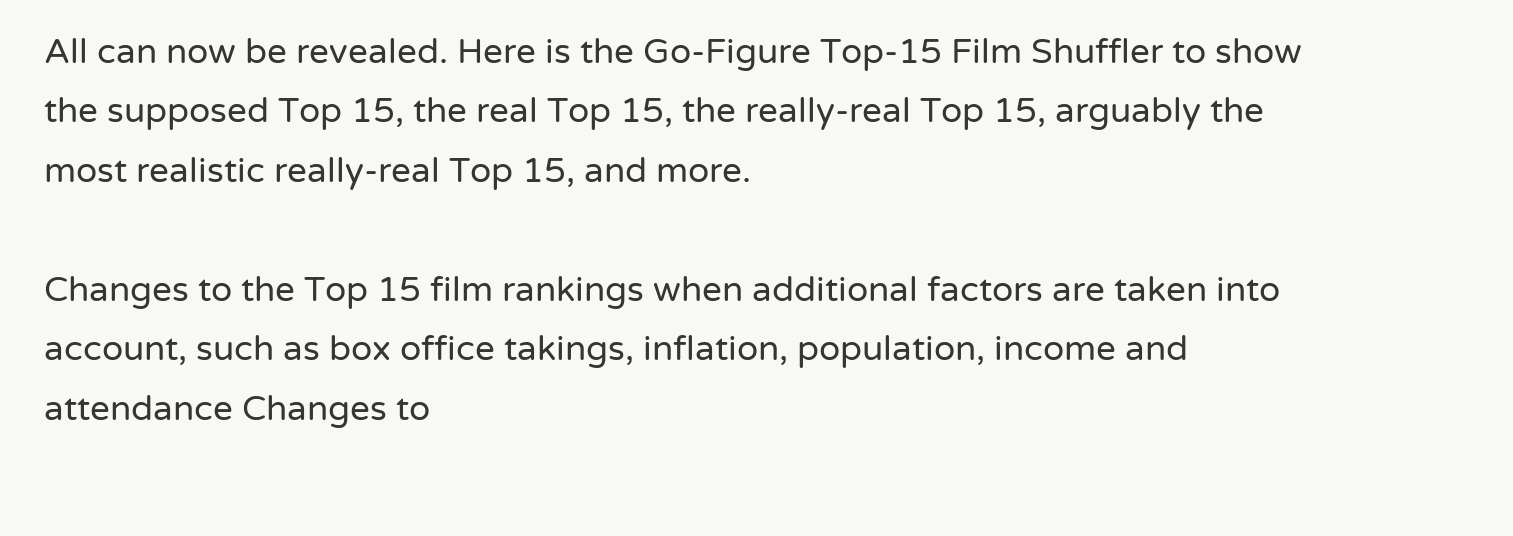All can now be revealed. Here is the Go-Figure Top-15 Film Shuffler to show the supposed Top 15, the real Top 15, the really-real Top 15, arguably the most realistic really-real Top 15, and more.

Changes to the Top 15 film rankings when additional factors are taken into account, such as box office takings, inflation, population, income and attendance Changes to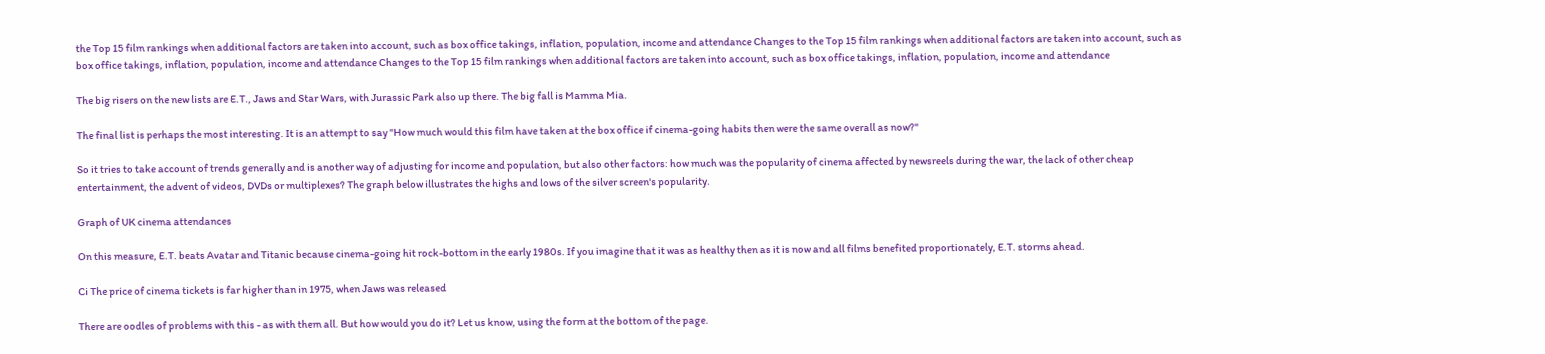the Top 15 film rankings when additional factors are taken into account, such as box office takings, inflation, population, income and attendance Changes to the Top 15 film rankings when additional factors are taken into account, such as box office takings, inflation, population, income and attendance Changes to the Top 15 film rankings when additional factors are taken into account, such as box office takings, inflation, population, income and attendance

The big risers on the new lists are E.T., Jaws and Star Wars, with Jurassic Park also up there. The big fall is Mamma Mia.

The final list is perhaps the most interesting. It is an attempt to say "How much would this film have taken at the box office if cinema-going habits then were the same overall as now?"

So it tries to take account of trends generally and is another way of adjusting for income and population, but also other factors: how much was the popularity of cinema affected by newsreels during the war, the lack of other cheap entertainment, the advent of videos, DVDs or multiplexes? The graph below illustrates the highs and lows of the silver screen's popularity.

Graph of UK cinema attendances

On this measure, E.T. beats Avatar and Titanic because cinema-going hit rock-bottom in the early 1980s. If you imagine that it was as healthy then as it is now and all films benefited proportionately, E.T. storms ahead.

Ci The price of cinema tickets is far higher than in 1975, when Jaws was released

There are oodles of problems with this - as with them all. But how would you do it? Let us know, using the form at the bottom of the page.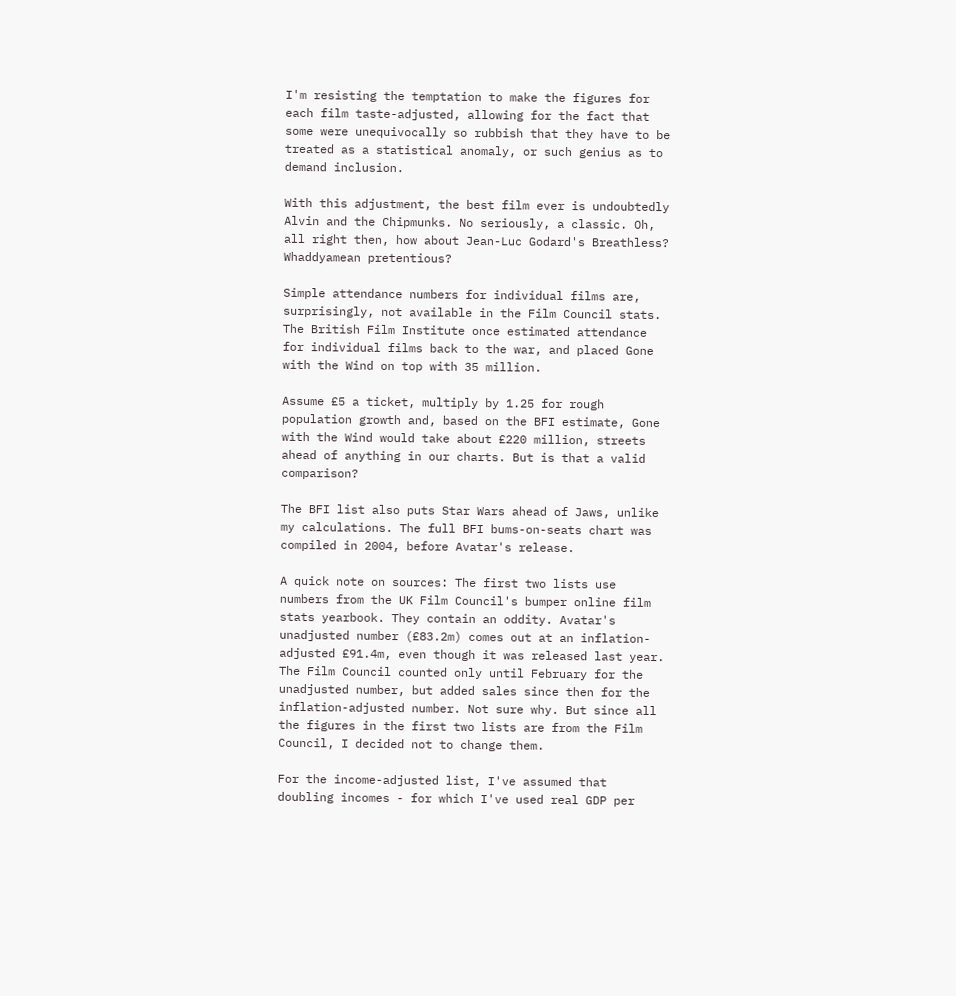I'm resisting the temptation to make the figures for each film taste-adjusted, allowing for the fact that some were unequivocally so rubbish that they have to be treated as a statistical anomaly, or such genius as to demand inclusion.

With this adjustment, the best film ever is undoubtedly Alvin and the Chipmunks. No seriously, a classic. Oh, all right then, how about Jean-Luc Godard's Breathless? Whaddyamean pretentious?

Simple attendance numbers for individual films are, surprisingly, not available in the Film Council stats. The British Film Institute once estimated attendance for individual films back to the war, and placed Gone with the Wind on top with 35 million.

Assume £5 a ticket, multiply by 1.25 for rough population growth and, based on the BFI estimate, Gone with the Wind would take about £220 million, streets ahead of anything in our charts. But is that a valid comparison?

The BFI list also puts Star Wars ahead of Jaws, unlike my calculations. The full BFI bums-on-seats chart was compiled in 2004, before Avatar's release.

A quick note on sources: The first two lists use numbers from the UK Film Council's bumper online film stats yearbook. They contain an oddity. Avatar's unadjusted number (£83.2m) comes out at an inflation-adjusted £91.4m, even though it was released last year. The Film Council counted only until February for the unadjusted number, but added sales since then for the inflation-adjusted number. Not sure why. But since all the figures in the first two lists are from the Film Council, I decided not to change them.

For the income-adjusted list, I've assumed that doubling incomes - for which I've used real GDP per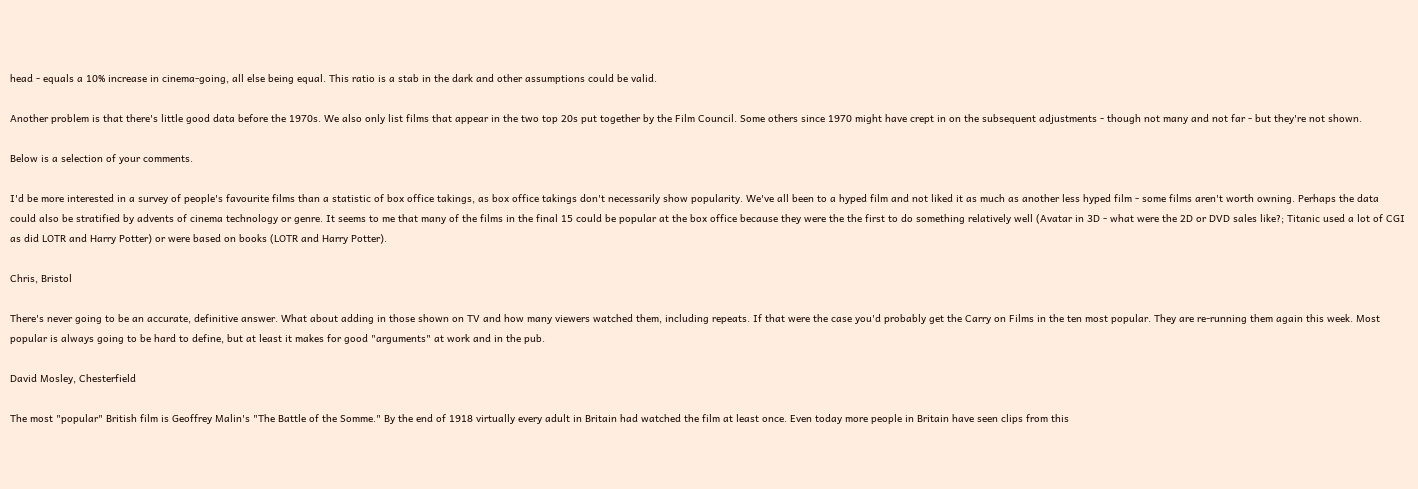head - equals a 10% increase in cinema-going, all else being equal. This ratio is a stab in the dark and other assumptions could be valid.

Another problem is that there's little good data before the 1970s. We also only list films that appear in the two top 20s put together by the Film Council. Some others since 1970 might have crept in on the subsequent adjustments - though not many and not far - but they're not shown.

Below is a selection of your comments.

I'd be more interested in a survey of people's favourite films than a statistic of box office takings, as box office takings don't necessarily show popularity. We've all been to a hyped film and not liked it as much as another less hyped film - some films aren't worth owning. Perhaps the data could also be stratified by advents of cinema technology or genre. It seems to me that many of the films in the final 15 could be popular at the box office because they were the the first to do something relatively well (Avatar in 3D - what were the 2D or DVD sales like?; Titanic used a lot of CGI as did LOTR and Harry Potter) or were based on books (LOTR and Harry Potter).

Chris, Bristol

There's never going to be an accurate, definitive answer. What about adding in those shown on TV and how many viewers watched them, including repeats. If that were the case you'd probably get the Carry on Films in the ten most popular. They are re-running them again this week. Most popular is always going to be hard to define, but at least it makes for good "arguments" at work and in the pub.

David Mosley, Chesterfield

The most "popular" British film is Geoffrey Malin's "The Battle of the Somme." By the end of 1918 virtually every adult in Britain had watched the film at least once. Even today more people in Britain have seen clips from this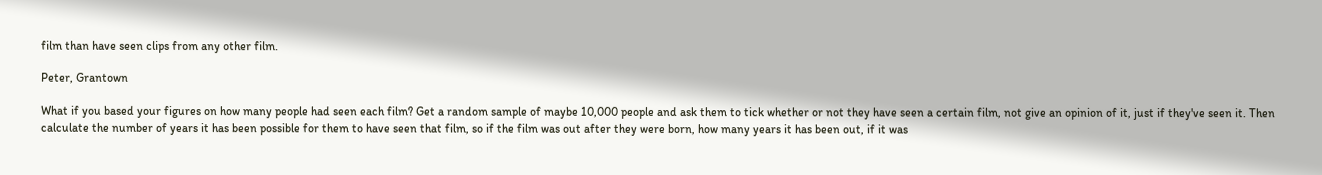film than have seen clips from any other film.

Peter, Grantown

What if you based your figures on how many people had seen each film? Get a random sample of maybe 10,000 people and ask them to tick whether or not they have seen a certain film, not give an opinion of it, just if they've seen it. Then calculate the number of years it has been possible for them to have seen that film, so if the film was out after they were born, how many years it has been out, if it was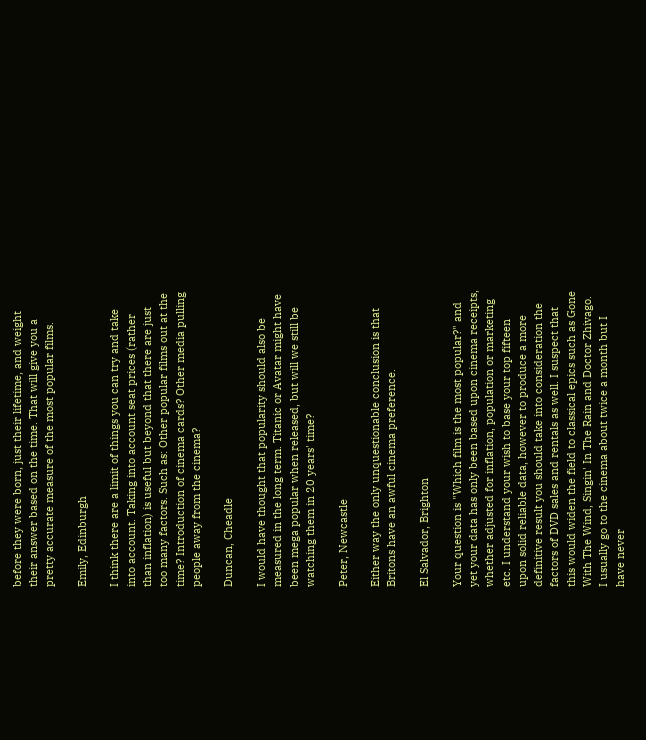before they were born, just their lifetime, and weight their answer based on the time. That will give you a pretty accurate measure of the most popular films.

Emily, Edinburgh

I think there are a limit of things you can try and take into account. Taking into account seat prices (rather than inflation) is useful but beyond that there are just too many factors. Such as: Other popular films out at the time? Introduction of cinema cards? Other media pulling people away from the cinema?

Duncan, Cheadle

I would have thought that popularity should also be measured in the long term. Titanic or Avatar might have been mega popular when released, but will we still be watching them in 20 years' time?

Peter, Newcastle

Either way the only unquestionable conclusion is that Britons have an awful cinema preference.

El Salvador, Brighton

Your question is "Which film is the most popular?" and yet your data has only been based upon cinema receipts, whether adjusted for inflation, population or marketing etc. I understand your wish to base your top fifteen upon solid reliable data, however to produce a more definitive result you should take into consideration the factors of DVD sales and rentals as well. I suspect that this would widen the field to classical epics such as Gone With The Wind, Singin' In The Rain and Doctor Zhivago. I usually go to the cinema about twice a month but I have never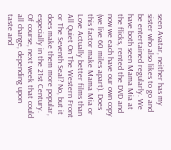seen Avatar, neither has my sister who also likes to go and be entertained regularly. We have both seen Mama Mia at the flicks, rented the DVD and now we each have our own copy (we live 60 miles apart). Does this factor make Mama Mia or Love Actually better films than All Quiet On The Western Front or The Seventh Seal? No, but it does make them more popular, especially in the 21st Century. Of course, next week that could all change, depending upon taste and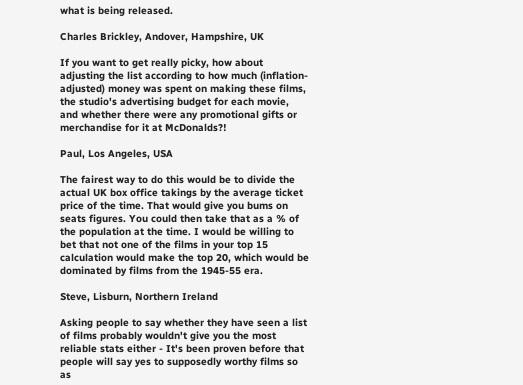what is being released.

Charles Brickley, Andover, Hampshire, UK

If you want to get really picky, how about adjusting the list according to how much (inflation-adjusted) money was spent on making these films, the studio's advertising budget for each movie, and whether there were any promotional gifts or merchandise for it at McDonalds?!

Paul, Los Angeles, USA

The fairest way to do this would be to divide the actual UK box office takings by the average ticket price of the time. That would give you bums on seats figures. You could then take that as a % of the population at the time. I would be willing to bet that not one of the films in your top 15 calculation would make the top 20, which would be dominated by films from the 1945-55 era.

Steve, Lisburn, Northern Ireland

Asking people to say whether they have seen a list of films probably wouldn't give you the most reliable stats either - It's been proven before that people will say yes to supposedly worthy films so as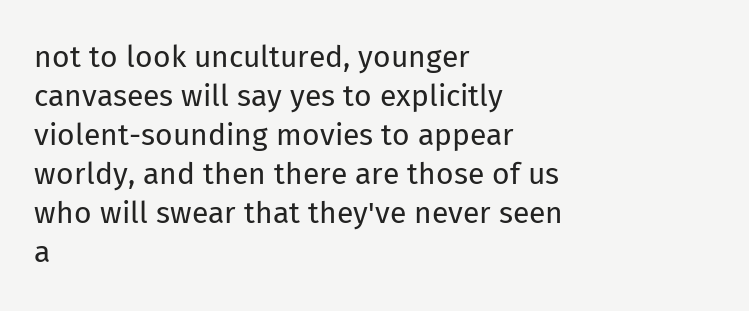not to look uncultured, younger canvasees will say yes to explicitly violent-sounding movies to appear worldy, and then there are those of us who will swear that they've never seen a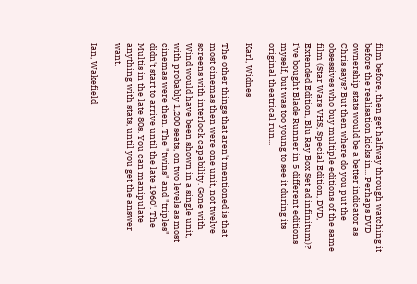film before, then get halfway through watching it before the realisation kicks in... Perhaps DVD ownership stats would be a better indicator as Chris says? But then where do you put the obsessives who buy multiple editions of the same film (Star Wars VHS, Special Edition, DVD, Extended Edition, Blu Ray Box Set ad infinitum)? I've bought Blade Runner in 5 different editions myself, but was too young to see it during its original theatrical run...

Karl, Widnes

The other things that aren't mentioned is that most cinemas then were one unit, not twelve screens with interlock capability. Gone with Wind would have been shown in a single unit, with probably 1,200 seats, on two levels as most cinemas were then. The "twins" and "triples" didn't start to arrive until the late 1960'. The Multis in the late 80s. You can manipulate anything with stats, until you get the answer want.

Ian, Wakefield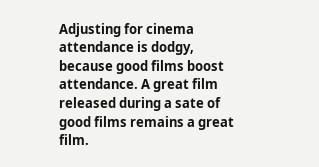Adjusting for cinema attendance is dodgy, because good films boost attendance. A great film released during a sate of good films remains a great film.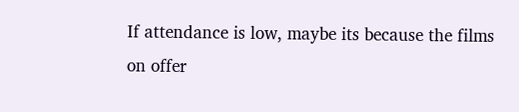If attendance is low, maybe its because the films on offer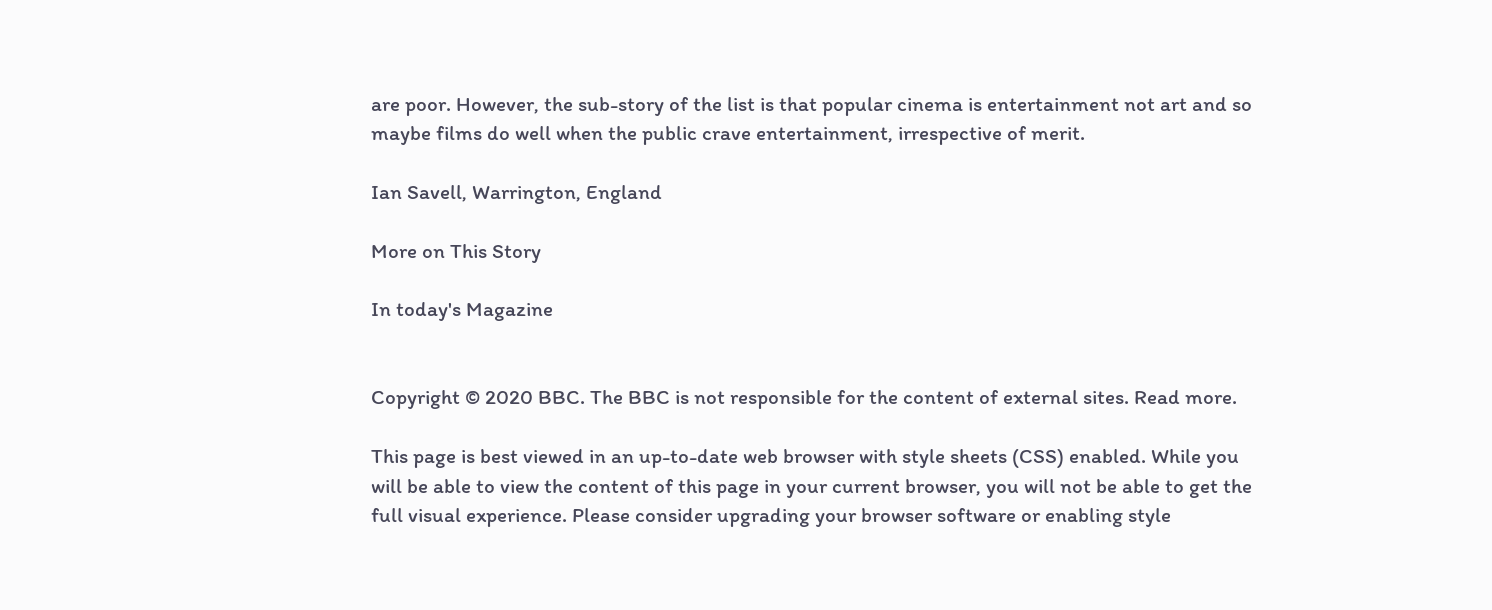are poor. However, the sub-story of the list is that popular cinema is entertainment not art and so maybe films do well when the public crave entertainment, irrespective of merit.

Ian Savell, Warrington, England

More on This Story

In today's Magazine


Copyright © 2020 BBC. The BBC is not responsible for the content of external sites. Read more.

This page is best viewed in an up-to-date web browser with style sheets (CSS) enabled. While you will be able to view the content of this page in your current browser, you will not be able to get the full visual experience. Please consider upgrading your browser software or enabling style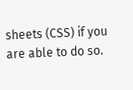sheets (CSS) if you are able to do so.